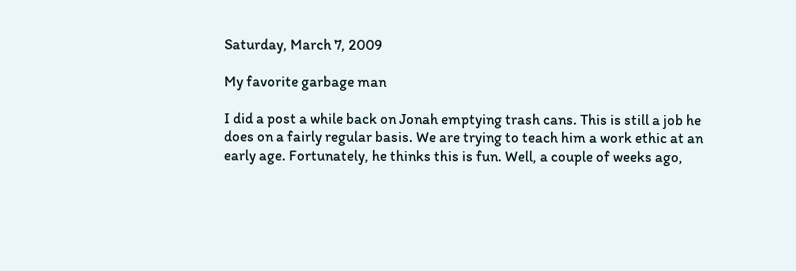Saturday, March 7, 2009

My favorite garbage man

I did a post a while back on Jonah emptying trash cans. This is still a job he does on a fairly regular basis. We are trying to teach him a work ethic at an early age. Fortunately, he thinks this is fun. Well, a couple of weeks ago,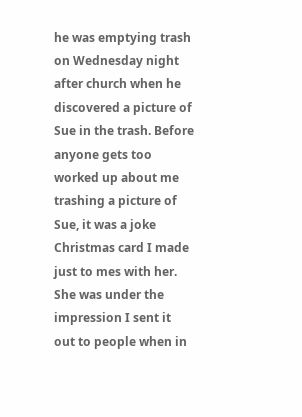he was emptying trash on Wednesday night after church when he discovered a picture of Sue in the trash. Before anyone gets too worked up about me trashing a picture of Sue, it was a joke Christmas card I made just to mes with her. She was under the impression I sent it out to people when in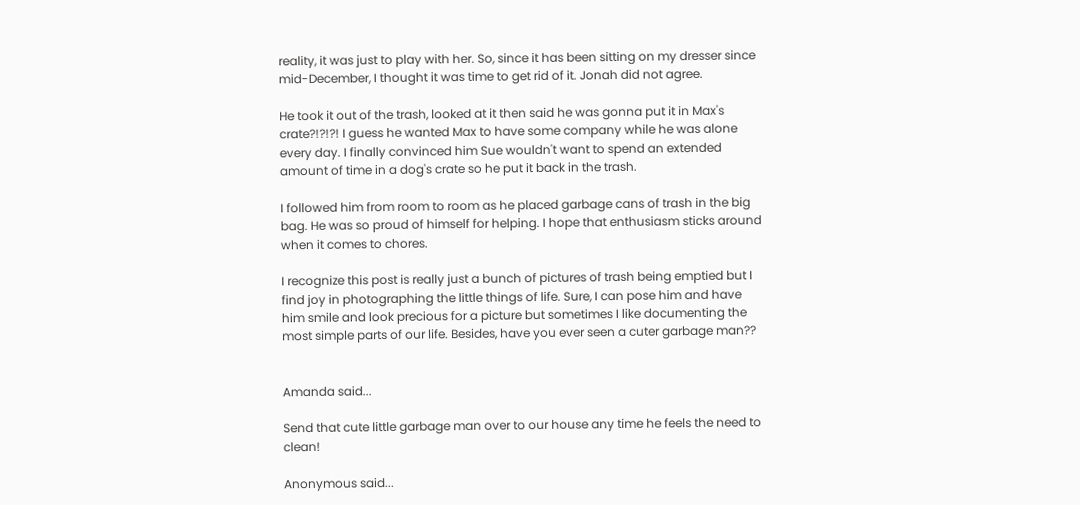reality, it was just to play with her. So, since it has been sitting on my dresser since mid-December, I thought it was time to get rid of it. Jonah did not agree.

He took it out of the trash, looked at it then said he was gonna put it in Max's crate?!?!?! I guess he wanted Max to have some company while he was alone every day. I finally convinced him Sue wouldn't want to spend an extended amount of time in a dog's crate so he put it back in the trash.

I followed him from room to room as he placed garbage cans of trash in the big bag. He was so proud of himself for helping. I hope that enthusiasm sticks around when it comes to chores.

I recognize this post is really just a bunch of pictures of trash being emptied but I find joy in photographing the little things of life. Sure, I can pose him and have him smile and look precious for a picture but sometimes I like documenting the most simple parts of our life. Besides, have you ever seen a cuter garbage man??


Amanda said...

Send that cute little garbage man over to our house any time he feels the need to clean!

Anonymous said...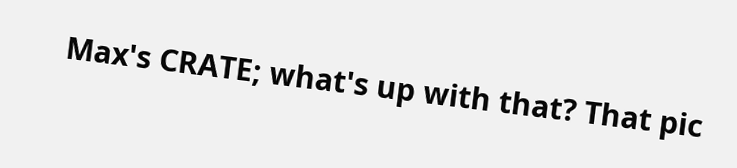Max's CRATE; what's up with that? That pic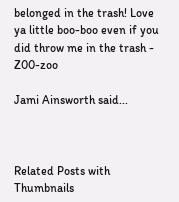belonged in the trash! Love ya little boo-boo even if you did throw me in the trash - Z00-zoo

Jami Ainsworth said...



Related Posts with Thumbnails